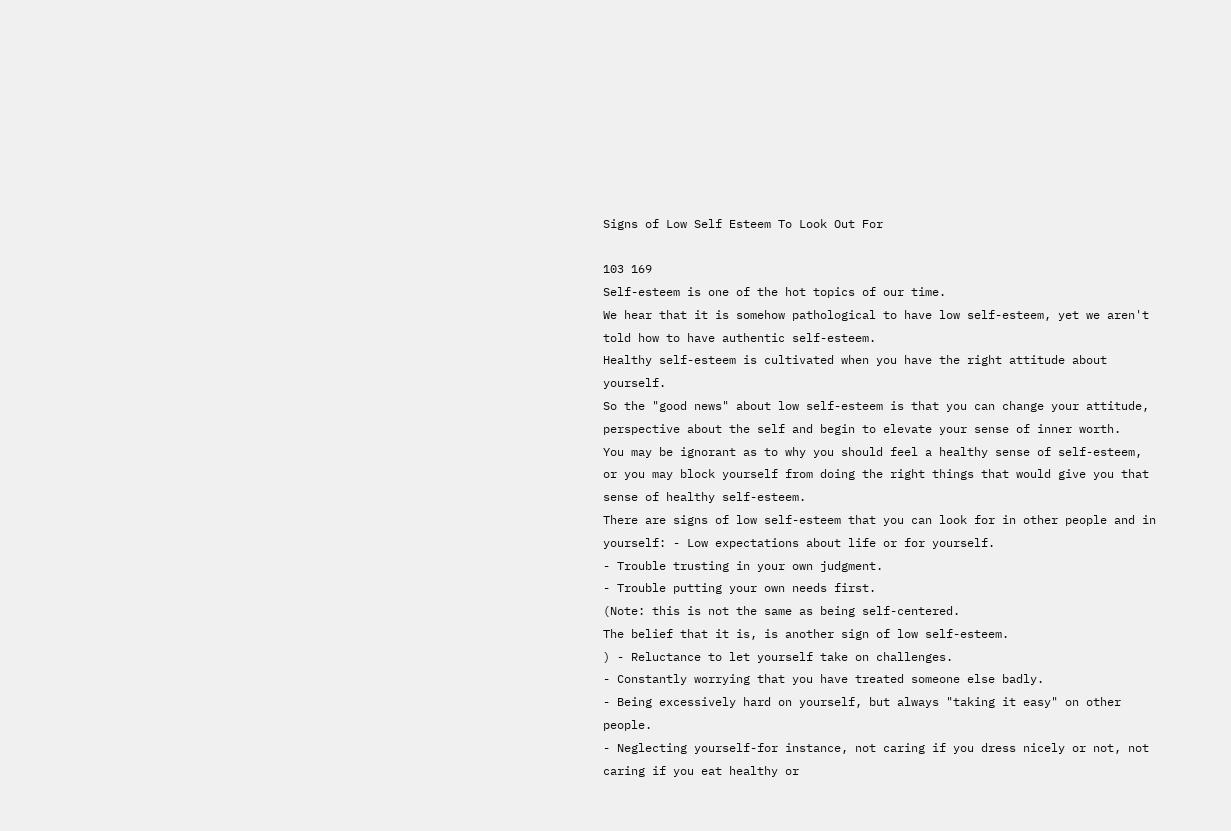Signs of Low Self Esteem To Look Out For

103 169
Self-esteem is one of the hot topics of our time.
We hear that it is somehow pathological to have low self-esteem, yet we aren't told how to have authentic self-esteem.
Healthy self-esteem is cultivated when you have the right attitude about yourself.
So the "good news" about low self-esteem is that you can change your attitude, perspective about the self and begin to elevate your sense of inner worth.
You may be ignorant as to why you should feel a healthy sense of self-esteem, or you may block yourself from doing the right things that would give you that sense of healthy self-esteem.
There are signs of low self-esteem that you can look for in other people and in yourself: - Low expectations about life or for yourself.
- Trouble trusting in your own judgment.
- Trouble putting your own needs first.
(Note: this is not the same as being self-centered.
The belief that it is, is another sign of low self-esteem.
) - Reluctance to let yourself take on challenges.
- Constantly worrying that you have treated someone else badly.
- Being excessively hard on yourself, but always "taking it easy" on other people.
- Neglecting yourself-for instance, not caring if you dress nicely or not, not caring if you eat healthy or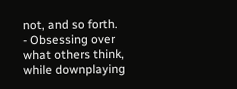not, and so forth.
- Obsessing over what others think, while downplaying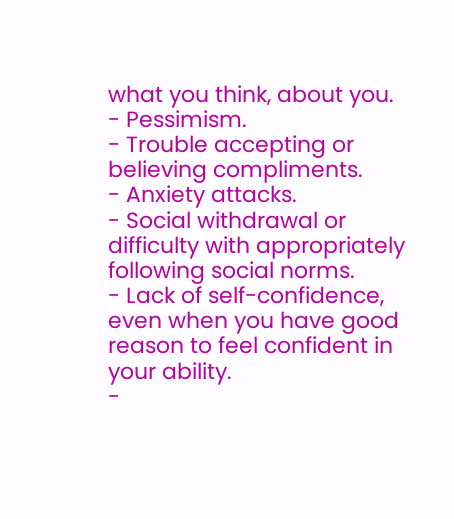what you think, about you.
- Pessimism.
- Trouble accepting or believing compliments.
- Anxiety attacks.
- Social withdrawal or difficulty with appropriately following social norms.
- Lack of self-confidence, even when you have good reason to feel confident in your ability.
-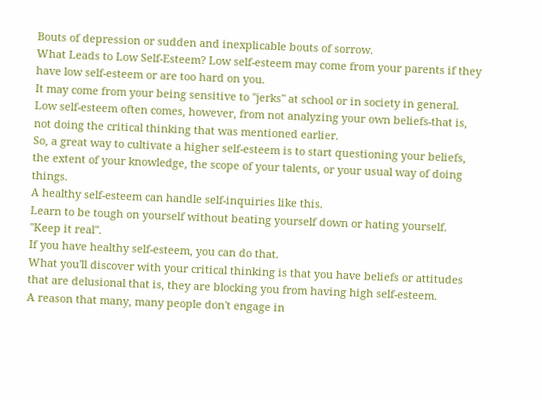Bouts of depression or sudden and inexplicable bouts of sorrow.
What Leads to Low Self-Esteem? Low self-esteem may come from your parents if they have low self-esteem or are too hard on you.
It may come from your being sensitive to "jerks" at school or in society in general.
Low self-esteem often comes, however, from not analyzing your own beliefs-that is, not doing the critical thinking that was mentioned earlier.
So, a great way to cultivate a higher self-esteem is to start questioning your beliefs, the extent of your knowledge, the scope of your talents, or your usual way of doing things.
A healthy self-esteem can handle self-inquiries like this.
Learn to be tough on yourself without beating yourself down or hating yourself.
"Keep it real".
If you have healthy self-esteem, you can do that.
What you'll discover with your critical thinking is that you have beliefs or attitudes that are delusional that is, they are blocking you from having high self-esteem.
A reason that many, many people don't engage in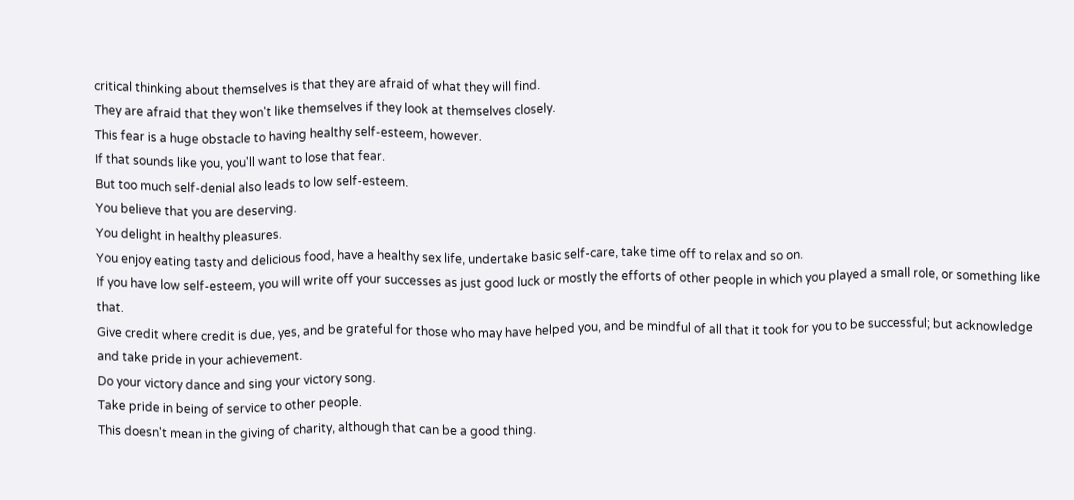critical thinking about themselves is that they are afraid of what they will find.
They are afraid that they won't like themselves if they look at themselves closely.
This fear is a huge obstacle to having healthy self-esteem, however.
If that sounds like you, you'll want to lose that fear.
But too much self-denial also leads to low self-esteem.
You believe that you are deserving.
You delight in healthy pleasures.
You enjoy eating tasty and delicious food, have a healthy sex life, undertake basic self-care, take time off to relax and so on.
If you have low self-esteem, you will write off your successes as just good luck or mostly the efforts of other people in which you played a small role, or something like that.
Give credit where credit is due, yes, and be grateful for those who may have helped you, and be mindful of all that it took for you to be successful; but acknowledge and take pride in your achievement.
Do your victory dance and sing your victory song.
Take pride in being of service to other people.
This doesn't mean in the giving of charity, although that can be a good thing.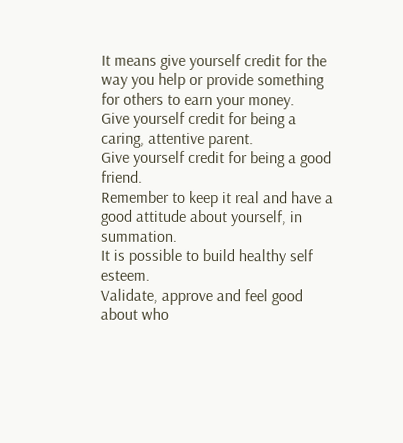It means give yourself credit for the way you help or provide something for others to earn your money.
Give yourself credit for being a caring, attentive parent.
Give yourself credit for being a good friend.
Remember to keep it real and have a good attitude about yourself, in summation.
It is possible to build healthy self esteem.
Validate, approve and feel good about who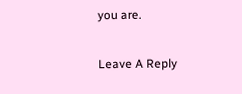you are.

Leave A Reply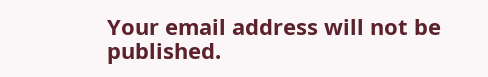Your email address will not be published.